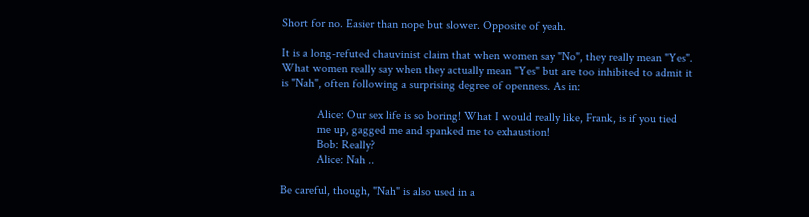Short for no. Easier than nope but slower. Opposite of yeah.

It is a long-refuted chauvinist claim that when women say "No", they really mean "Yes". What women really say when they actually mean "Yes" but are too inhibited to admit it is "Nah", often following a surprising degree of openness. As in:

            Alice: Our sex life is so boring! What I would really like, Frank, is if you tied
            me up, gagged me and spanked me to exhaustion!
            Bob: Really?
            Alice: Nah ..

Be careful, though, "Nah" is also used in a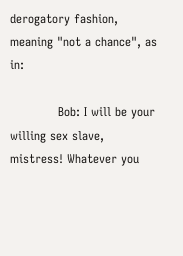derogatory fashion, meaning "not a chance", as in:

            Bob: I will be your willing sex slave, mistress! Whatever you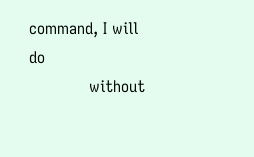command, I will do
            without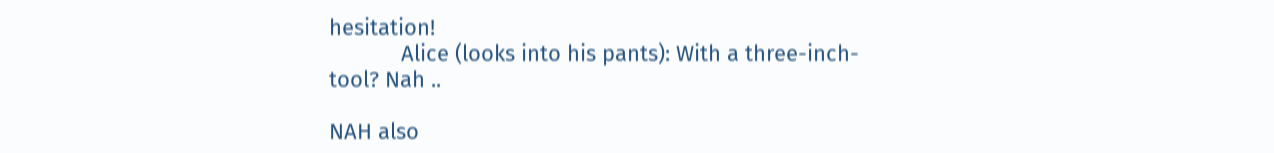hesitation!
            Alice (looks into his pants): With a three-inch-tool? Nah ..

NAH also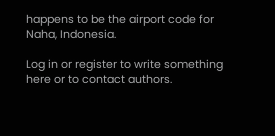happens to be the airport code for Naha, Indonesia.

Log in or register to write something here or to contact authors.